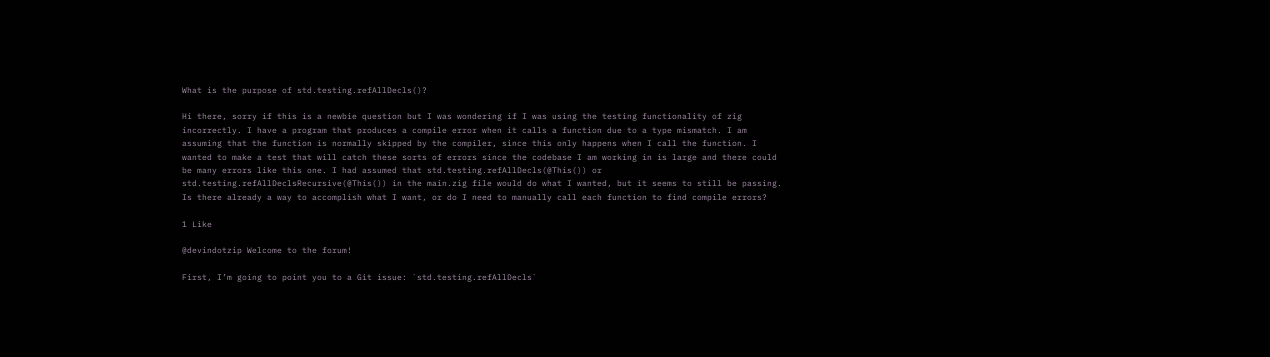What is the purpose of std.testing.refAllDecls()?

Hi there, sorry if this is a newbie question but I was wondering if I was using the testing functionality of zig incorrectly. I have a program that produces a compile error when it calls a function due to a type mismatch. I am assuming that the function is normally skipped by the compiler, since this only happens when I call the function. I wanted to make a test that will catch these sorts of errors since the codebase I am working in is large and there could be many errors like this one. I had assumed that std.testing.refAllDecls(@This()) or std.testing.refAllDeclsRecursive(@This()) in the main.zig file would do what I wanted, but it seems to still be passing. Is there already a way to accomplish what I want, or do I need to manually call each function to find compile errors?

1 Like

@devindotzip Welcome to the forum!

First, I’m going to point you to a Git issue: `std.testing.refAllDecls`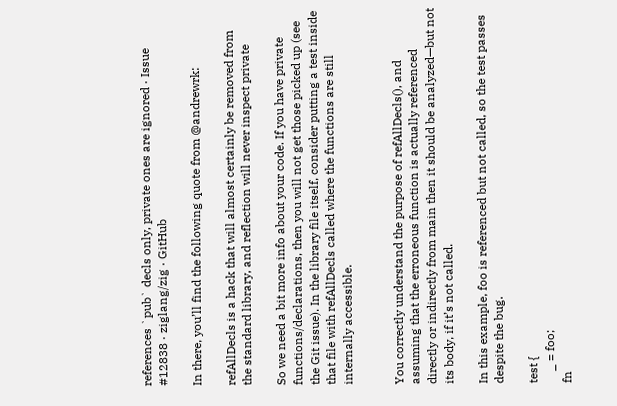references `pub` decls only, private ones are ignored · Issue #12838 · ziglang/zig · GitHub

In there, you’ll find the following quote from @andrewrk:

refAllDecls is a hack that will almost certainly be removed from
the standard library, and reflection will never inspect private

So we need a bit more info about your code. If you have private functions/declarations, then you will not get those picked up (see the Git issue). In the library file itself, consider putting a test inside that file with refAllDecls called where the functions are still internally accessible.


You correctly understand the purpose of refAllDecls(), and assuming that the erroneous function is actually referenced directly or indirectly from main then it should be analyzed—but not its body, if it’s not called.

In this example, foo is referenced but not called, so the test passes despite the bug.

test {
    _ = foo;
fn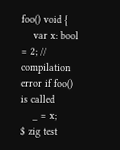foo() void {
    var x: bool = 2; // compilation error if foo() is called
    _ = x;
$ zig test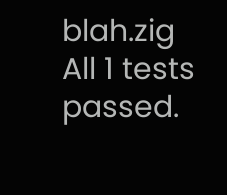blah.zig
All 1 tests passed.